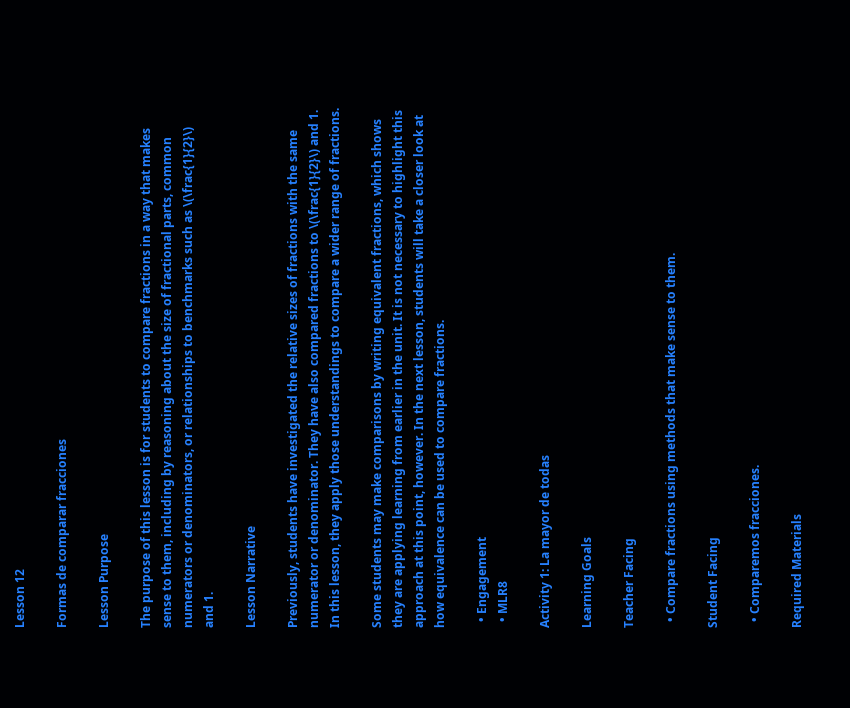Lesson 12

Formas de comparar fracciones

Lesson Purpose

The purpose of this lesson is for students to compare fractions in a way that makes sense to them, including by reasoning about the size of fractional parts, common numerators or denominators, or relationships to benchmarks such as \(\frac{1}{2}\) and 1.

Lesson Narrative

Previously, students have investigated the relative sizes of fractions with the same numerator or denominator. They have also compared fractions to \(\frac{1}{2}\) and 1. In this lesson, they apply those understandings to compare a wider range of fractions.

Some students may make comparisons by writing equivalent fractions, which shows they are applying learning from earlier in the unit. It is not necessary to highlight this approach at this point, however. In the next lesson, students will take a closer look at how equivalence can be used to compare fractions.

  • Engagement
  • MLR8

Activity 1: La mayor de todas

Learning Goals

Teacher Facing

  • Compare fractions using methods that make sense to them.

Student Facing

  • Comparemos fracciones.

Required Materials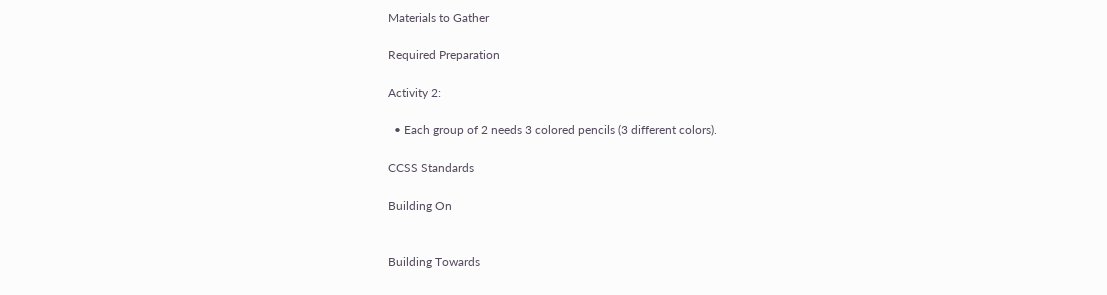Materials to Gather

Required Preparation

Activity 2:

  • Each group of 2 needs 3 colored pencils (3 different colors).

CCSS Standards

Building On


Building Towards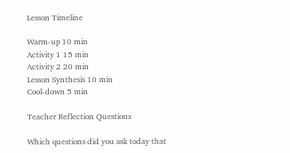Lesson Timeline

Warm-up 10 min
Activity 1 15 min
Activity 2 20 min
Lesson Synthesis 10 min
Cool-down 5 min

Teacher Reflection Questions

Which questions did you ask today that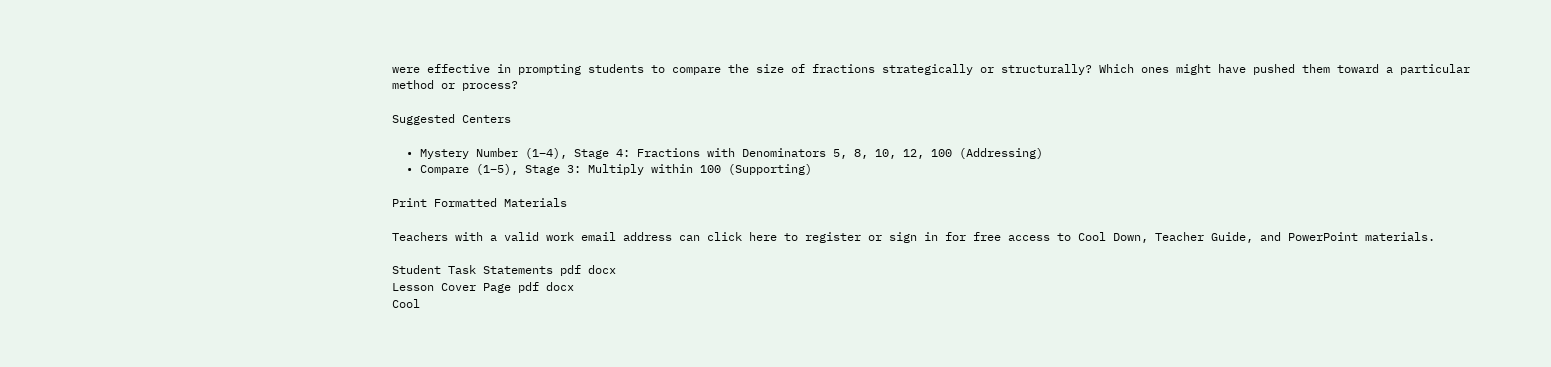were effective in prompting students to compare the size of fractions strategically or structurally? Which ones might have pushed them toward a particular method or process?

Suggested Centers

  • Mystery Number (1–4), Stage 4: Fractions with Denominators 5, 8, 10, 12, 100 (Addressing)
  • Compare (1–5), Stage 3: Multiply within 100 (Supporting)

Print Formatted Materials

Teachers with a valid work email address can click here to register or sign in for free access to Cool Down, Teacher Guide, and PowerPoint materials.

Student Task Statements pdf docx
Lesson Cover Page pdf docx
Cool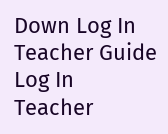Down Log In
Teacher Guide Log In
Teacher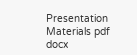Presentation Materials pdf docx